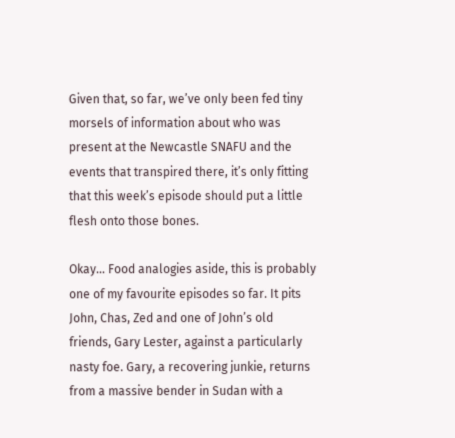Given that, so far, we’ve only been fed tiny morsels of information about who was present at the Newcastle SNAFU and the events that transpired there, it’s only fitting that this week’s episode should put a little flesh onto those bones.

Okay… Food analogies aside, this is probably one of my favourite episodes so far. It pits John, Chas, Zed and one of John’s old friends, Gary Lester, against a particularly nasty foe. Gary, a recovering junkie, returns from a massive bender in Sudan with a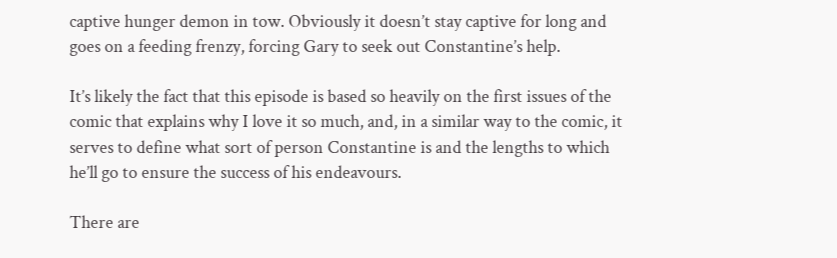captive hunger demon in tow. Obviously it doesn’t stay captive for long and goes on a feeding frenzy, forcing Gary to seek out Constantine’s help.

It’s likely the fact that this episode is based so heavily on the first issues of the comic that explains why I love it so much, and, in a similar way to the comic, it serves to define what sort of person Constantine is and the lengths to which he’ll go to ensure the success of his endeavours.

There are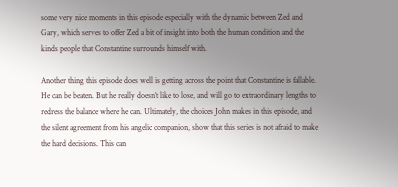some very nice moments in this episode especially with the dynamic between Zed and Gary, which serves to offer Zed a bit of insight into both the human condition and the kinds people that Constantine surrounds himself with.

Another thing this episode does well is getting across the point that Constantine is fallable. He can be beaten. But he really doesn’t like to lose, and will go to extraordinary lengths to redress the balance where he can. Ultimately, the choices John makes in this episode, and the silent agreement from his angelic companion, show that this series is not afraid to make the hard decisions. This can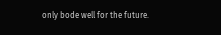only bode well for the future.